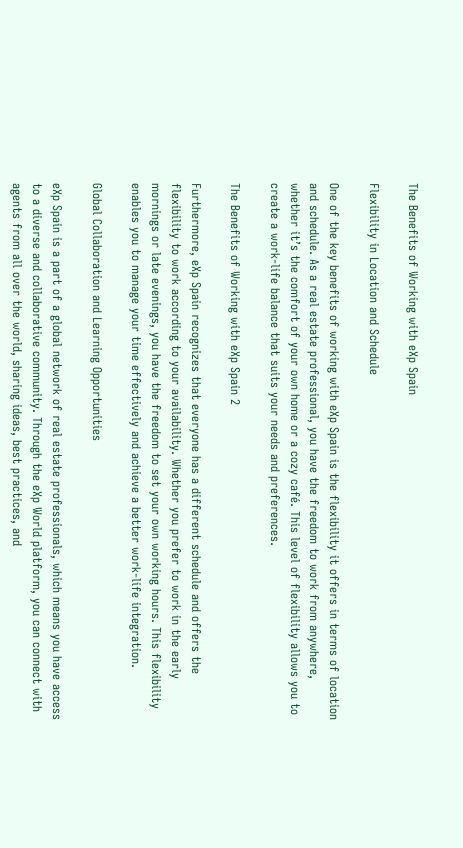The Benefits of Working with eXp Spain

Flexibility in Location and Schedule

One of the key benefits of working with eXp Spain is the flexibility it offers in terms of location and schedule. As a real estate professional, you have the freedom to work from anywhere, whether it’s the comfort of your own home or a cozy café. This level of flexibility allows you to create a work-life balance that suits your needs and preferences.

The Benefits of Working with eXp Spain 2

Furthermore, eXp Spain recognizes that everyone has a different schedule and offers the flexibility to work according to your availability. Whether you prefer to work in the early mornings or late evenings, you have the freedom to set your own working hours. This flexibility enables you to manage your time effectively and achieve a better work-life integration.

Global Collaboration and Learning Opportunities

eXp Spain is a part of a global network of real estate professionals, which means you have access to a diverse and collaborative community. Through the eXp World platform, you can connect with agents from all over the world, sharing ideas, best practices, and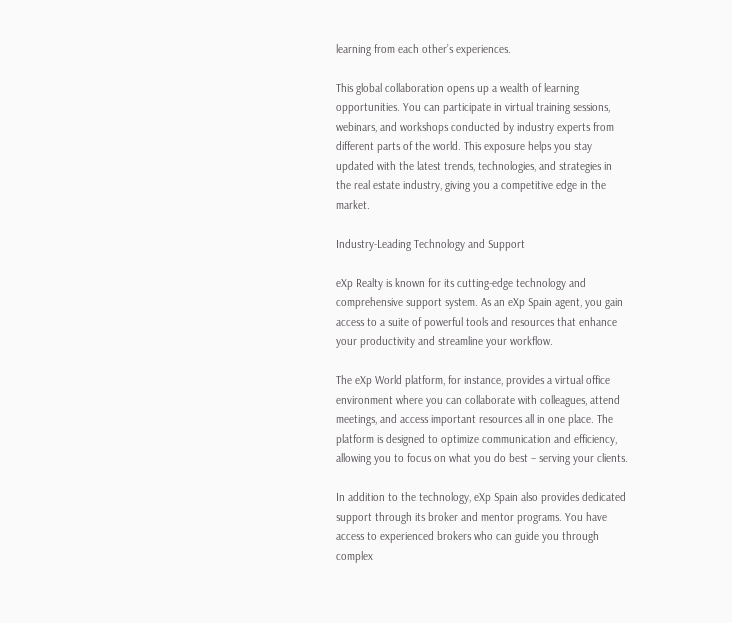learning from each other’s experiences.

This global collaboration opens up a wealth of learning opportunities. You can participate in virtual training sessions, webinars, and workshops conducted by industry experts from different parts of the world. This exposure helps you stay updated with the latest trends, technologies, and strategies in the real estate industry, giving you a competitive edge in the market.

Industry-Leading Technology and Support

eXp Realty is known for its cutting-edge technology and comprehensive support system. As an eXp Spain agent, you gain access to a suite of powerful tools and resources that enhance your productivity and streamline your workflow.

The eXp World platform, for instance, provides a virtual office environment where you can collaborate with colleagues, attend meetings, and access important resources all in one place. The platform is designed to optimize communication and efficiency, allowing you to focus on what you do best – serving your clients.

In addition to the technology, eXp Spain also provides dedicated support through its broker and mentor programs. You have access to experienced brokers who can guide you through complex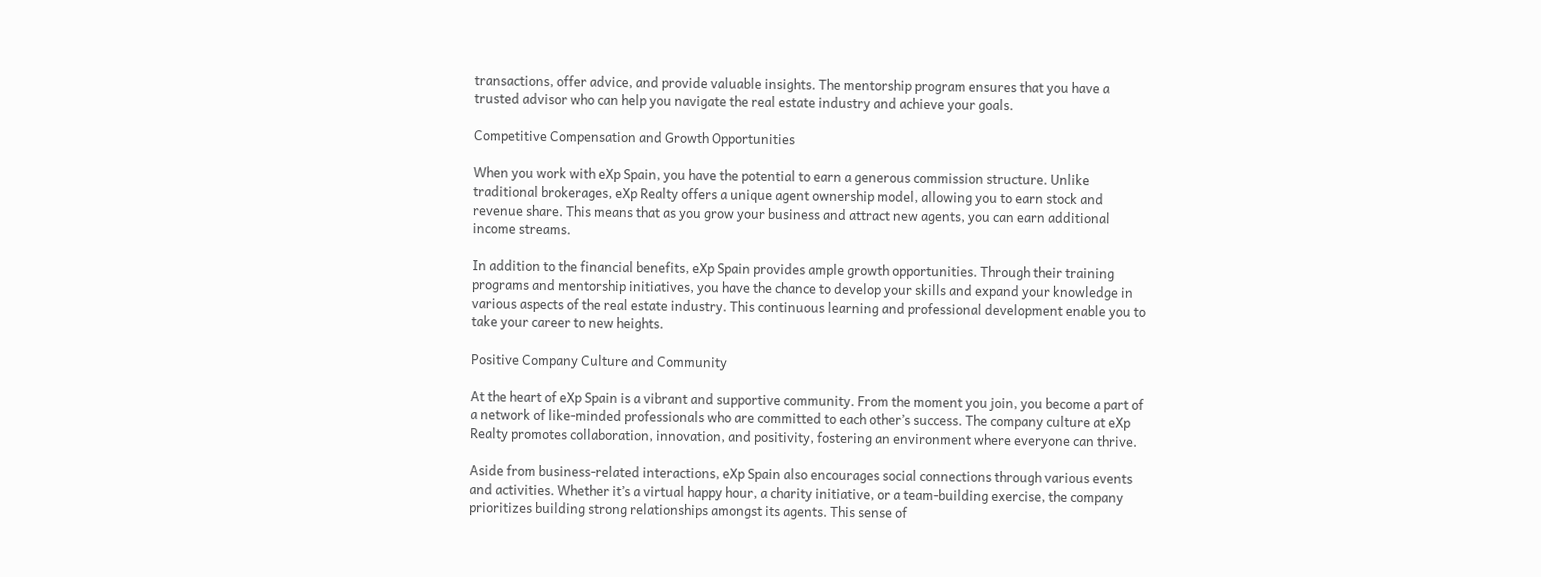transactions, offer advice, and provide valuable insights. The mentorship program ensures that you have a trusted advisor who can help you navigate the real estate industry and achieve your goals.

Competitive Compensation and Growth Opportunities

When you work with eXp Spain, you have the potential to earn a generous commission structure. Unlike traditional brokerages, eXp Realty offers a unique agent ownership model, allowing you to earn stock and revenue share. This means that as you grow your business and attract new agents, you can earn additional income streams.

In addition to the financial benefits, eXp Spain provides ample growth opportunities. Through their training programs and mentorship initiatives, you have the chance to develop your skills and expand your knowledge in various aspects of the real estate industry. This continuous learning and professional development enable you to take your career to new heights.

Positive Company Culture and Community

At the heart of eXp Spain is a vibrant and supportive community. From the moment you join, you become a part of a network of like-minded professionals who are committed to each other’s success. The company culture at eXp Realty promotes collaboration, innovation, and positivity, fostering an environment where everyone can thrive.

Aside from business-related interactions, eXp Spain also encourages social connections through various events and activities. Whether it’s a virtual happy hour, a charity initiative, or a team-building exercise, the company prioritizes building strong relationships amongst its agents. This sense of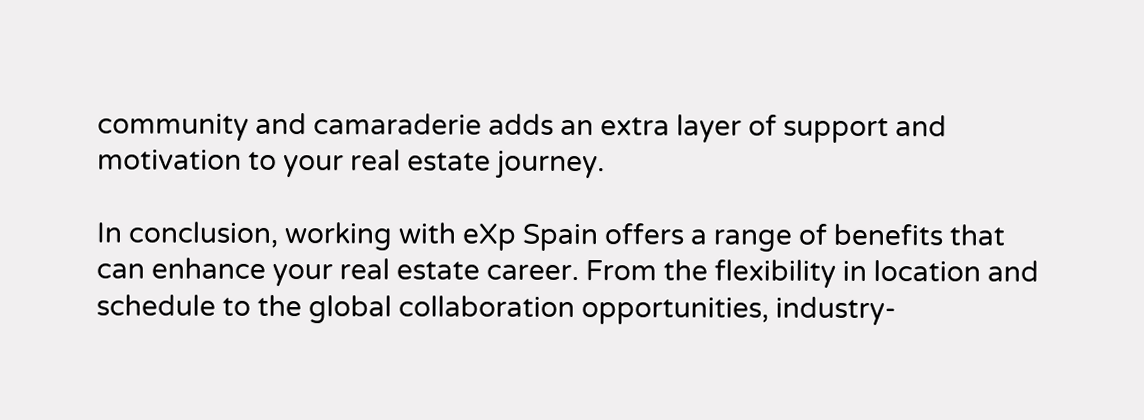community and camaraderie adds an extra layer of support and motivation to your real estate journey.

In conclusion, working with eXp Spain offers a range of benefits that can enhance your real estate career. From the flexibility in location and schedule to the global collaboration opportunities, industry-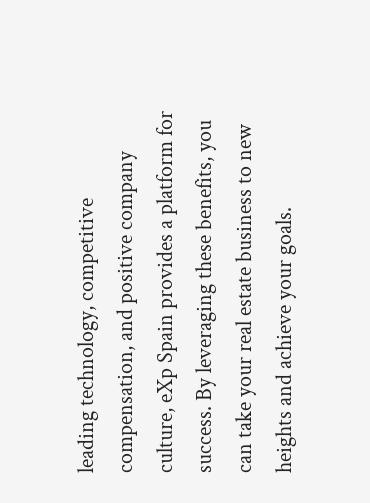leading technology, competitive compensation, and positive company culture, eXp Spain provides a platform for success. By leveraging these benefits, you can take your real estate business to new heights and achieve your goals.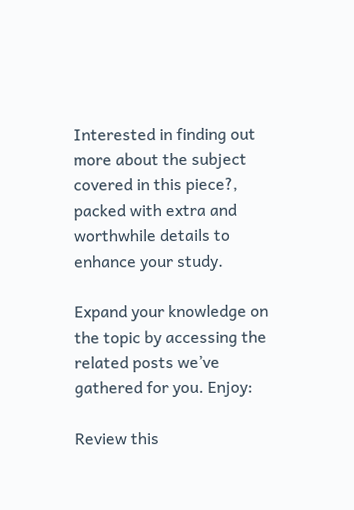Interested in finding out more about the subject covered in this piece?, packed with extra and worthwhile details to enhance your study.

Expand your knowledge on the topic by accessing the related posts we’ve gathered for you. Enjoy:

Review this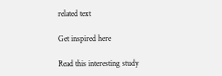related text

Get inspired here

Read this interesting study